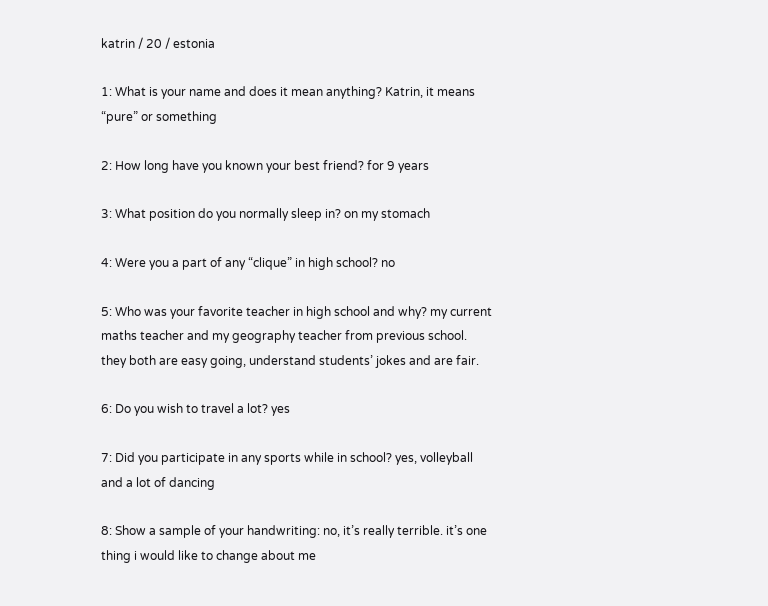katrin / 20 / estonia

1: What is your name and does it mean anything? Katrin, it means “pure” or something

2: How long have you known your best friend? for 9 years

3: What position do you normally sleep in? on my stomach

4: Were you a part of any “clique” in high school? no

5: Who was your favorite teacher in high school and why? my current maths teacher and my geography teacher from previous school. they both are easy going, understand students’ jokes and are fair.

6: Do you wish to travel a lot? yes

7: Did you participate in any sports while in school? yes, volleyball and a lot of dancing

8: Show a sample of your handwriting: no, it’s really terrible. it’s one thing i would like to change about me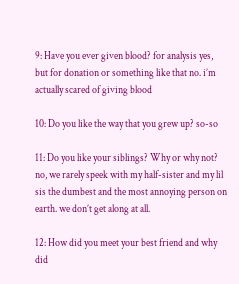9: Have you ever given blood? for analysis yes, but for donation or something like that no. i’m actually scared of giving blood

10: Do you like the way that you grew up? so-so

11: Do you like your siblings? Why or why not? no, we rarely speek with my half-sister and my lil sis the dumbest and the most annoying person on earth. we don’t get along at all.

12: How did you meet your best friend and why did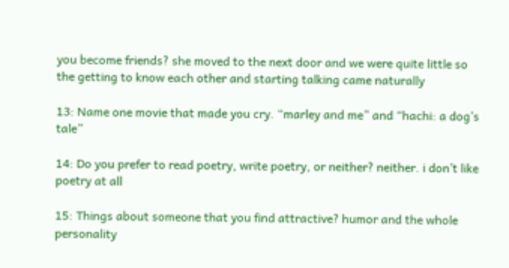you become friends? she moved to the next door and we were quite little so the getting to know each other and starting talking came naturally

13: Name one movie that made you cry. “marley and me” and “hachi: a dog’s tale”

14: Do you prefer to read poetry, write poetry, or neither? neither. i don’t like poetry at all

15: Things about someone that you find attractive? humor and the whole personality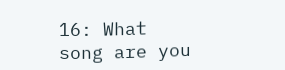16: What song are you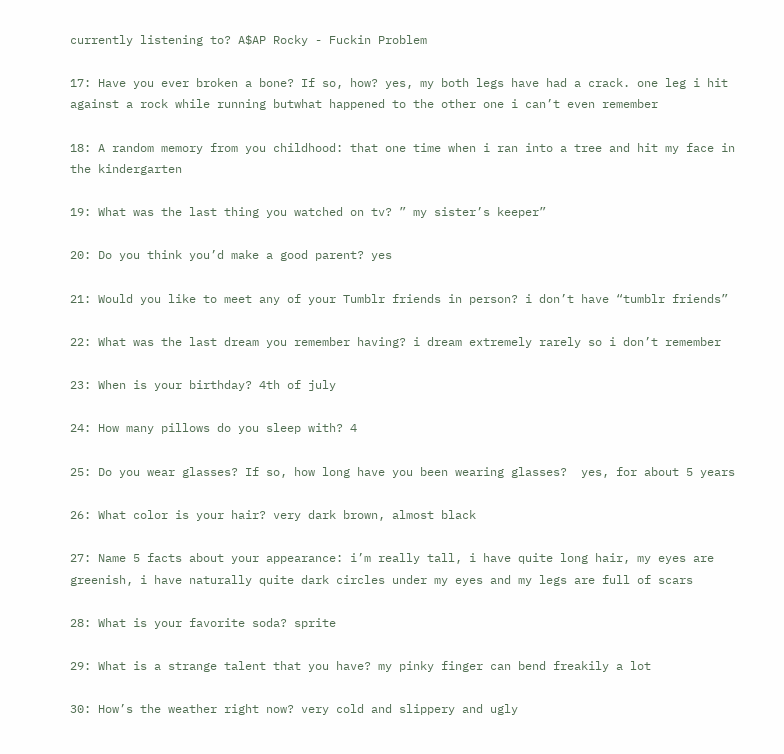currently listening to? A$AP Rocky - Fuckin Problem

17: Have you ever broken a bone? If so, how? yes, my both legs have had a crack. one leg i hit against a rock while running butwhat happened to the other one i can’t even remember

18: A random memory from you childhood: that one time when i ran into a tree and hit my face in the kindergarten

19: What was the last thing you watched on tv? ” my sister’s keeper”

20: Do you think you’d make a good parent? yes

21: Would you like to meet any of your Tumblr friends in person? i don’t have “tumblr friends”

22: What was the last dream you remember having? i dream extremely rarely so i don’t remember

23: When is your birthday? 4th of july

24: How many pillows do you sleep with? 4

25: Do you wear glasses? If so, how long have you been wearing glasses?  yes, for about 5 years

26: What color is your hair? very dark brown, almost black

27: Name 5 facts about your appearance: i’m really tall, i have quite long hair, my eyes are greenish, i have naturally quite dark circles under my eyes and my legs are full of scars

28: What is your favorite soda? sprite

29: What is a strange talent that you have? my pinky finger can bend freakily a lot

30: How’s the weather right now? very cold and slippery and ugly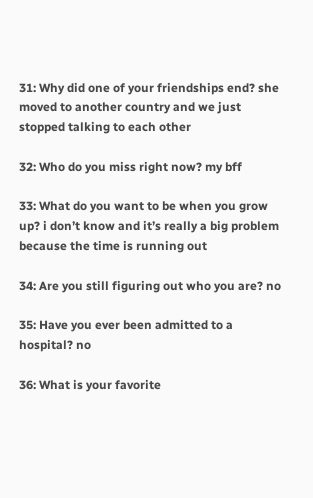31: Why did one of your friendships end? she moved to another country and we just stopped talking to each other

32: Who do you miss right now? my bff

33: What do you want to be when you grow up? i don’t know and it’s really a big problem because the time is running out

34: Are you still figuring out who you are? no

35: Have you ever been admitted to a hospital? no

36: What is your favorite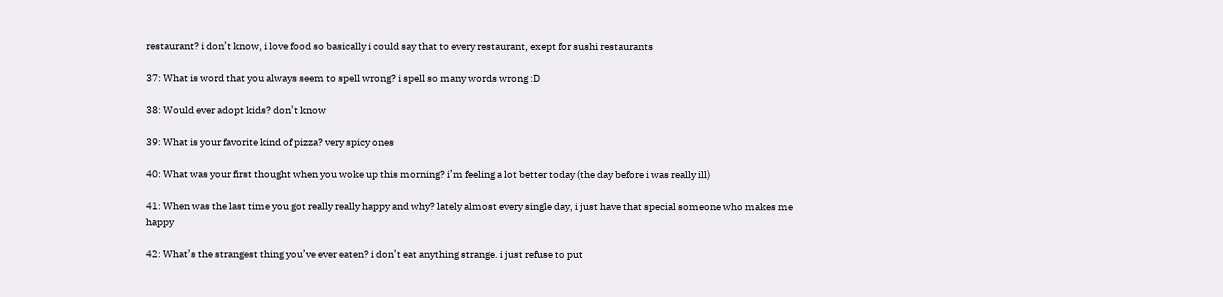restaurant? i don’t know, i love food so basically i could say that to every restaurant, exept for sushi restaurants

37: What is word that you always seem to spell wrong? i spell so many words wrong :D

38: Would ever adopt kids? don’t know

39: What is your favorite kind of pizza? very spicy ones

40: What was your first thought when you woke up this morning? i’m feeling a lot better today (the day before i was really ill)

41: When was the last time you got really really happy and why? lately almost every single day, i just have that special someone who makes me happy

42: What’s the strangest thing you’ve ever eaten? i don’t eat anything strange. i just refuse to put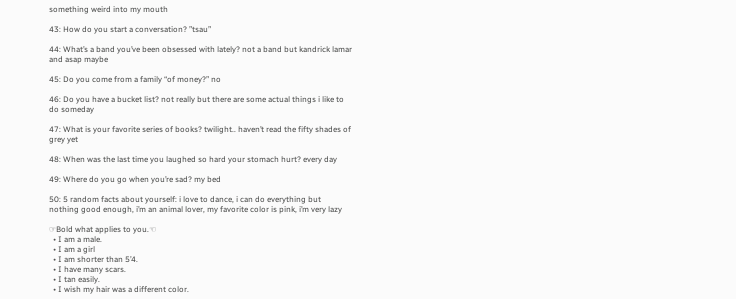something weird into my mouth

43: How do you start a conversation? ”tsau”

44: What’s a band you’ve been obsessed with lately? not a band but kandrick lamar and asap maybe

45: Do you come from a family “of money?” no

46: Do you have a bucket list? not really but there are some actual things i like to do someday

47: What is your favorite series of books? twilight.. haven’t read the fifty shades of grey yet

48: When was the last time you laughed so hard your stomach hurt? every day

49: Where do you go when you’re sad? my bed

50: 5 random facts about yourself: i love to dance, i can do everything but nothing good enough, i’m an animal lover, my favorite color is pink, i’m very lazy

☞Bold what applies to you.☜
  • I am a male.
  • I am a girl
  • I am shorter than 5’4.
  • I have many scars.
  • I tan easily.
  • I wish my hair was a different color.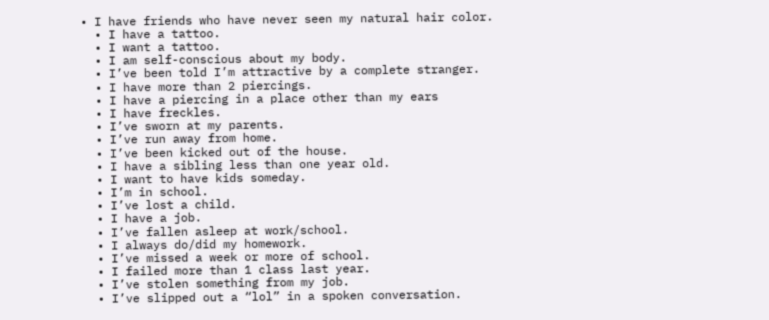• I have friends who have never seen my natural hair color.
  • I have a tattoo.
  • I want a tattoo.
  • I am self-conscious about my body.
  • I’ve been told I’m attractive by a complete stranger.
  • I have more than 2 piercings.
  • I have a piercing in a place other than my ears
  • I have freckles.
  • I’ve sworn at my parents.
  • I’ve run away from home.
  • I’ve been kicked out of the house.
  • I have a sibling less than one year old.
  • I want to have kids someday.
  • I’m in school.
  • I’ve lost a child.
  • I have a job.
  • I’ve fallen asleep at work/school.
  • I always do/did my homework.
  • I’ve missed a week or more of school.
  • I failed more than 1 class last year.
  • I’ve stolen something from my job.
  • I’ve slipped out a “lol” in a spoken conversation.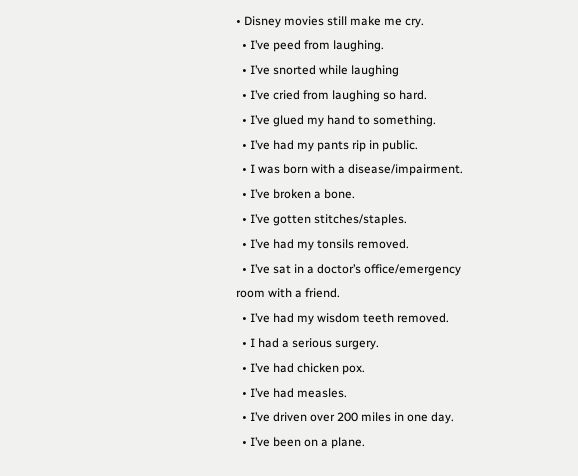• Disney movies still make me cry.
  • I’ve peed from laughing.
  • I’ve snorted while laughing
  • I’ve cried from laughing so hard.
  • I’ve glued my hand to something.
  • I’ve had my pants rip in public.
  • I was born with a disease/impairment.
  • I’ve broken a bone.
  • I’ve gotten stitches/staples.
  • I’ve had my tonsils removed.
  • I’ve sat in a doctor’s office/emergency room with a friend.
  • I’ve had my wisdom teeth removed.
  • I had a serious surgery.
  • I’ve had chicken pox.
  • I’ve had measles.
  • I’ve driven over 200 miles in one day.
  • I’ve been on a plane.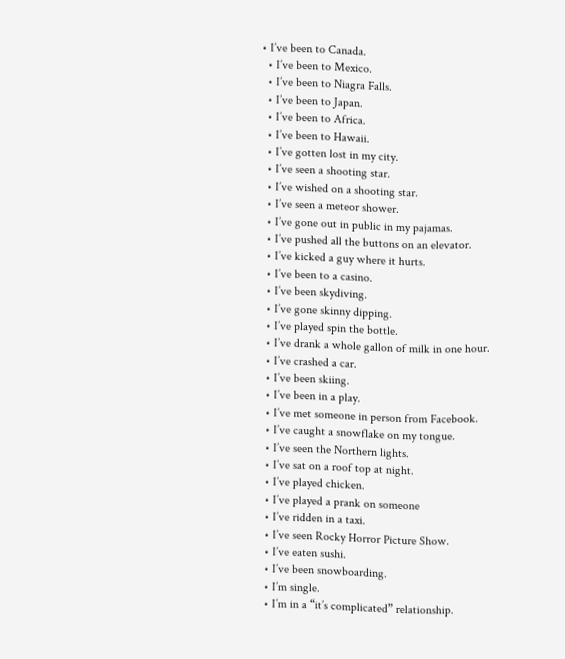• I’ve been to Canada.
  • I’ve been to Mexico.
  • I’ve been to Niagra Falls.
  • I’ve been to Japan.
  • I’ve been to Africa.
  • I’ve been to Hawaii.
  • I’ve gotten lost in my city.
  • I’ve seen a shooting star.
  • I’ve wished on a shooting star.
  • I’ve seen a meteor shower.
  • I’ve gone out in public in my pajamas.
  • I’ve pushed all the buttons on an elevator.
  • I’ve kicked a guy where it hurts.
  • I’ve been to a casino.
  • I’ve been skydiving.
  • I’ve gone skinny dipping.
  • I’ve played spin the bottle.
  • I’ve drank a whole gallon of milk in one hour.
  • I’ve crashed a car.
  • I’ve been skiing.
  • I’ve been in a play.
  • I’ve met someone in person from Facebook.
  • I’ve caught a snowflake on my tongue.
  • I’ve seen the Northern lights.
  • I’ve sat on a roof top at night.
  • I’ve played chicken.
  • I’ve played a prank on someone
  • I’ve ridden in a taxi.
  • I’ve seen Rocky Horror Picture Show.
  • I’ve eaten sushi.
  • I’ve been snowboarding.
  • I’m single.
  • I’m in a “it’s complicated” relationship.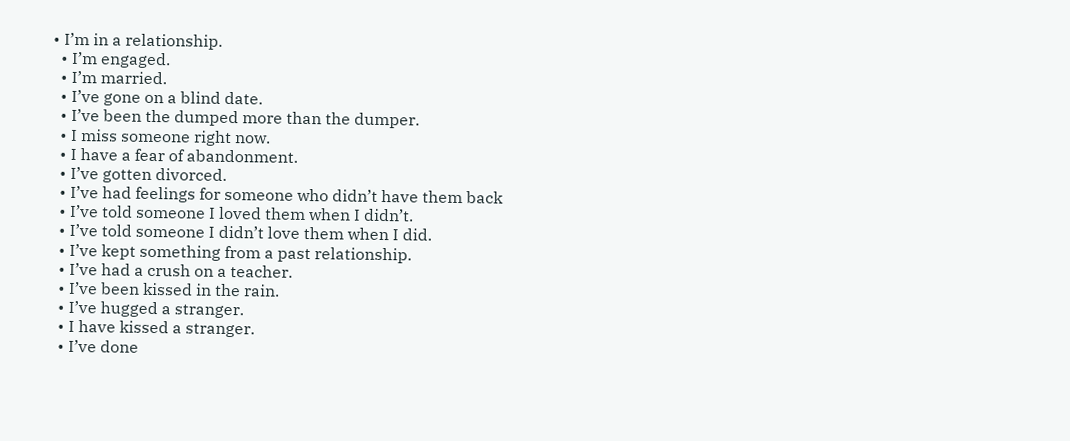• I’m in a relationship.
  • I’m engaged.
  • I’m married.
  • I’ve gone on a blind date.
  • I’ve been the dumped more than the dumper.
  • I miss someone right now.
  • I have a fear of abandonment.
  • I’ve gotten divorced.
  • I’ve had feelings for someone who didn’t have them back
  • I’ve told someone I loved them when I didn’t.
  • I’ve told someone I didn’t love them when I did.
  • I’ve kept something from a past relationship.
  • I’ve had a crush on a teacher.
  • I’ve been kissed in the rain.
  • I’ve hugged a stranger.
  • I have kissed a stranger.
  • I’ve done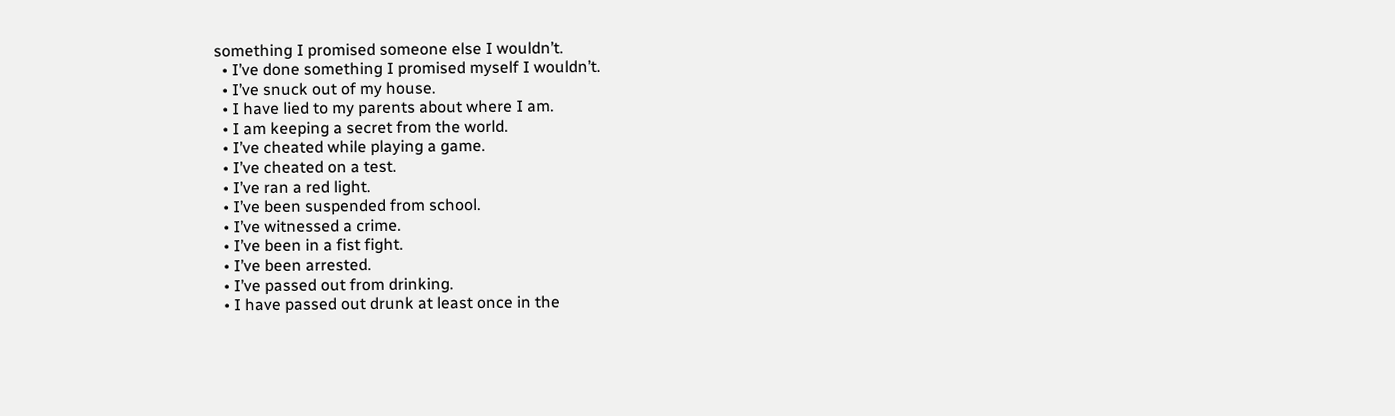something I promised someone else I wouldn’t.
  • I’ve done something I promised myself I wouldn’t.
  • I’ve snuck out of my house.
  • I have lied to my parents about where I am.
  • I am keeping a secret from the world.
  • I’ve cheated while playing a game.
  • I’ve cheated on a test.
  • I’ve ran a red light.
  • I’ve been suspended from school.
  • I’ve witnessed a crime.
  • I’ve been in a fist fight.
  • I’ve been arrested.
  • I’ve passed out from drinking.
  • I have passed out drunk at least once in the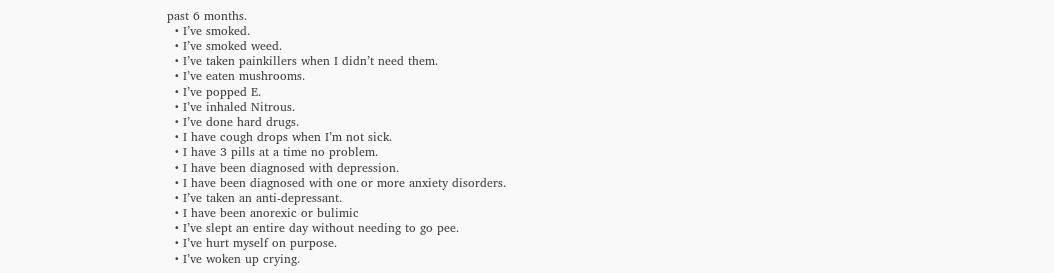past 6 months.
  • I’ve smoked.
  • I’ve smoked weed.
  • I’ve taken painkillers when I didn’t need them.
  • I’ve eaten mushrooms.
  • I’ve popped E.
  • I’ve inhaled Nitrous.
  • I’ve done hard drugs.
  • I have cough drops when I’m not sick.
  • I have 3 pills at a time no problem.
  • I have been diagnosed with depression.
  • I have been diagnosed with one or more anxiety disorders.
  • I’ve taken an anti-depressant.
  • I have been anorexic or bulimic
  • I’ve slept an entire day without needing to go pee.
  • I’ve hurt myself on purpose.
  • I’ve woken up crying.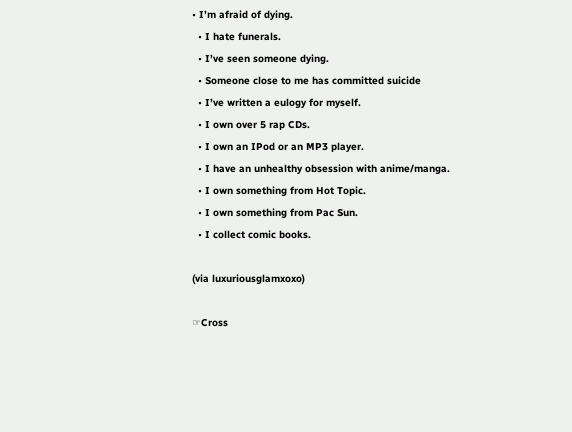• I’m afraid of dying.
  • I hate funerals.
  • I’ve seen someone dying.
  • Someone close to me has committed suicide
  • I’ve written a eulogy for myself.
  • I own over 5 rap CDs.
  • I own an IPod or an MP3 player.
  • I have an unhealthy obsession with anime/manga.
  • I own something from Hot Topic.
  • I own something from Pac Sun.
  • I collect comic books.

(via luxuriousglamxoxo)

☞Cross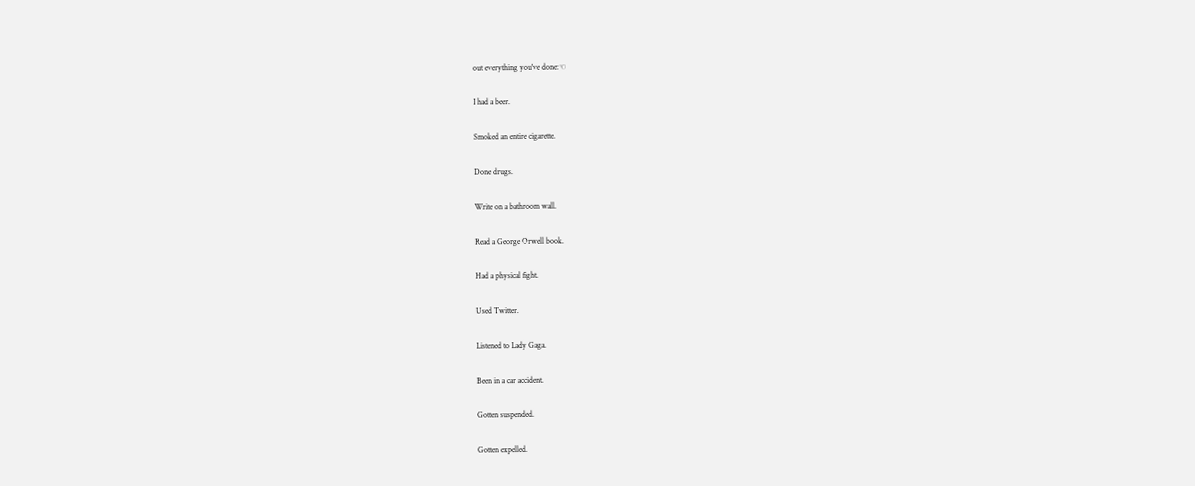out everything you've done:☜

I had a beer.

Smoked an entire cigarette.

Done drugs.

Write on a bathroom wall.

Read a George Orwell book.

Had a physical fight.

Used Twitter.

Listened to Lady Gaga.

Been in a car accident.

Gotten suspended.

Gotten expelled.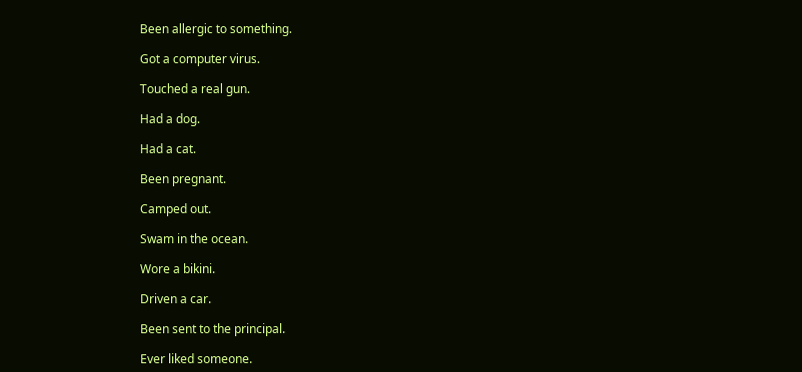Been allergic to something.

Got a computer virus.

Touched a real gun.

Had a dog.

Had a cat.

Been pregnant.

Camped out.

Swam in the ocean.

Wore a bikini.

Driven a car.

Been sent to the principal.

Ever liked someone.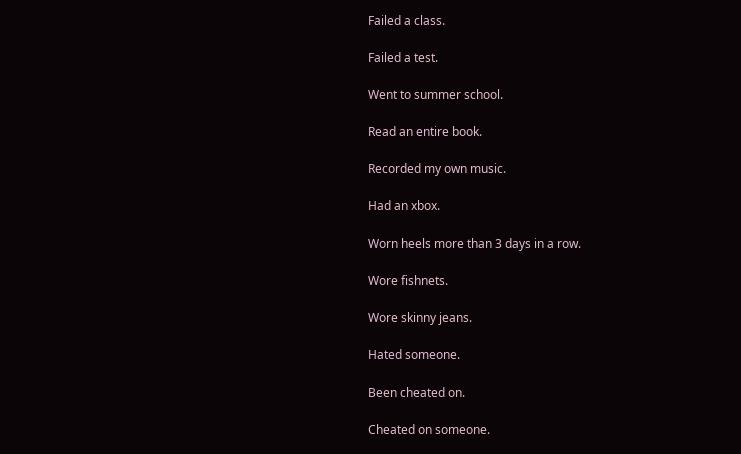Failed a class.

Failed a test.

Went to summer school.

Read an entire book.

Recorded my own music.

Had an xbox.

Worn heels more than 3 days in a row.

Wore fishnets.

Wore skinny jeans.

Hated someone.

Been cheated on.

Cheated on someone.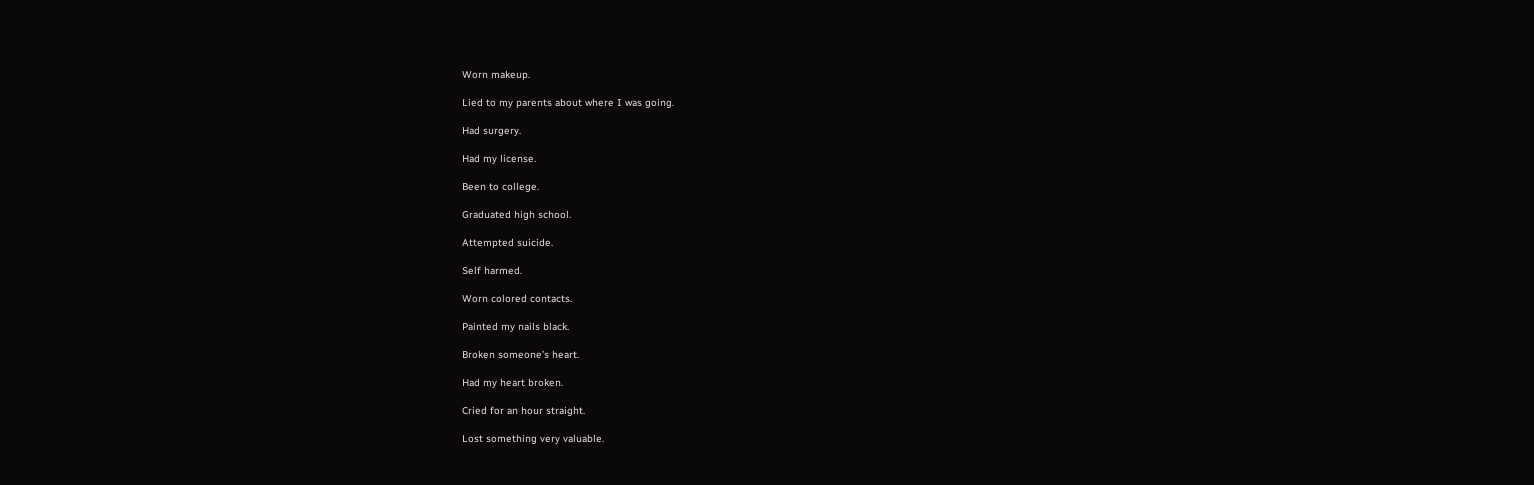Worn makeup.

Lied to my parents about where I was going.

Had surgery.

Had my license.

Been to college.

Graduated high school.

Attempted suicide.

Self harmed.

Worn colored contacts.

Painted my nails black.

Broken someone’s heart.

Had my heart broken.

Cried for an hour straight.

Lost something very valuable.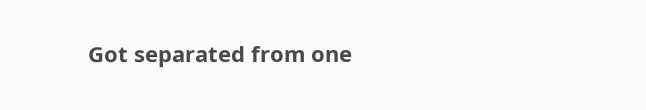Got separated from one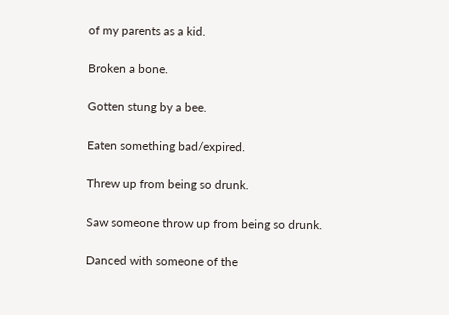of my parents as a kid.

Broken a bone.

Gotten stung by a bee.

Eaten something bad/expired.

Threw up from being so drunk.

Saw someone throw up from being so drunk.

Danced with someone of the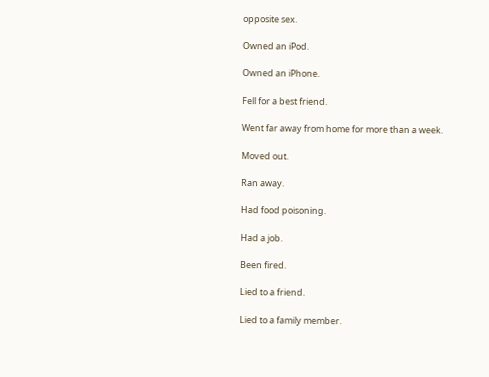opposite sex.

Owned an iPod.

Owned an iPhone.

Fell for a best friend.

Went far away from home for more than a week.

Moved out.

Ran away.

Had food poisoning.

Had a job.

Been fired.

Lied to a friend.

Lied to a family member.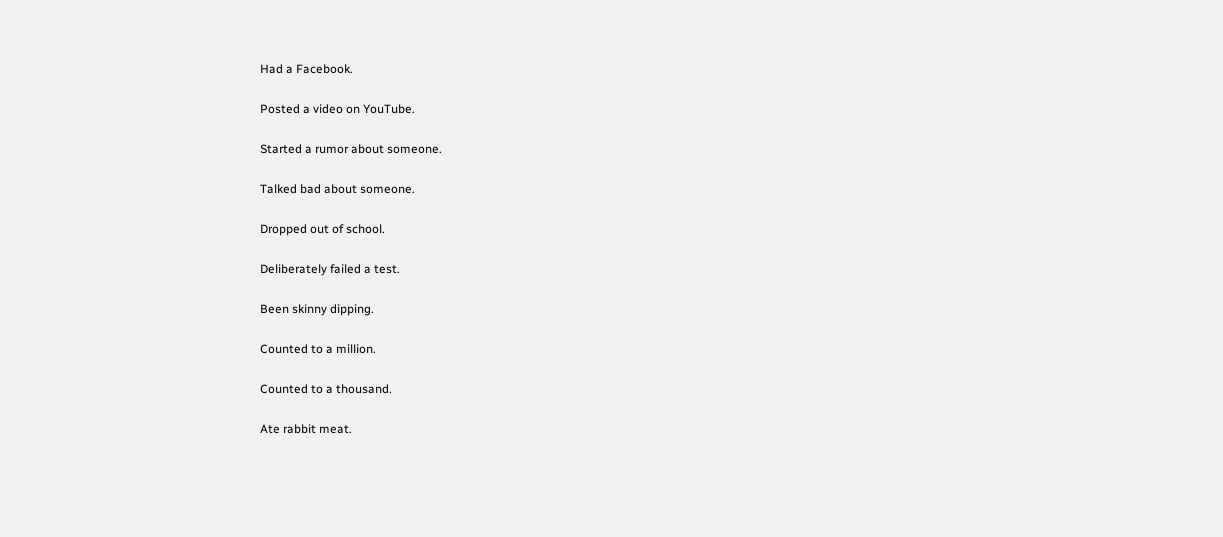Had a Facebook.

Posted a video on YouTube.

Started a rumor about someone.

Talked bad about someone.

Dropped out of school.

Deliberately failed a test.

Been skinny dipping.

Counted to a million.

Counted to a thousand.

Ate rabbit meat.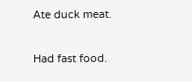Ate duck meat.

Had fast food.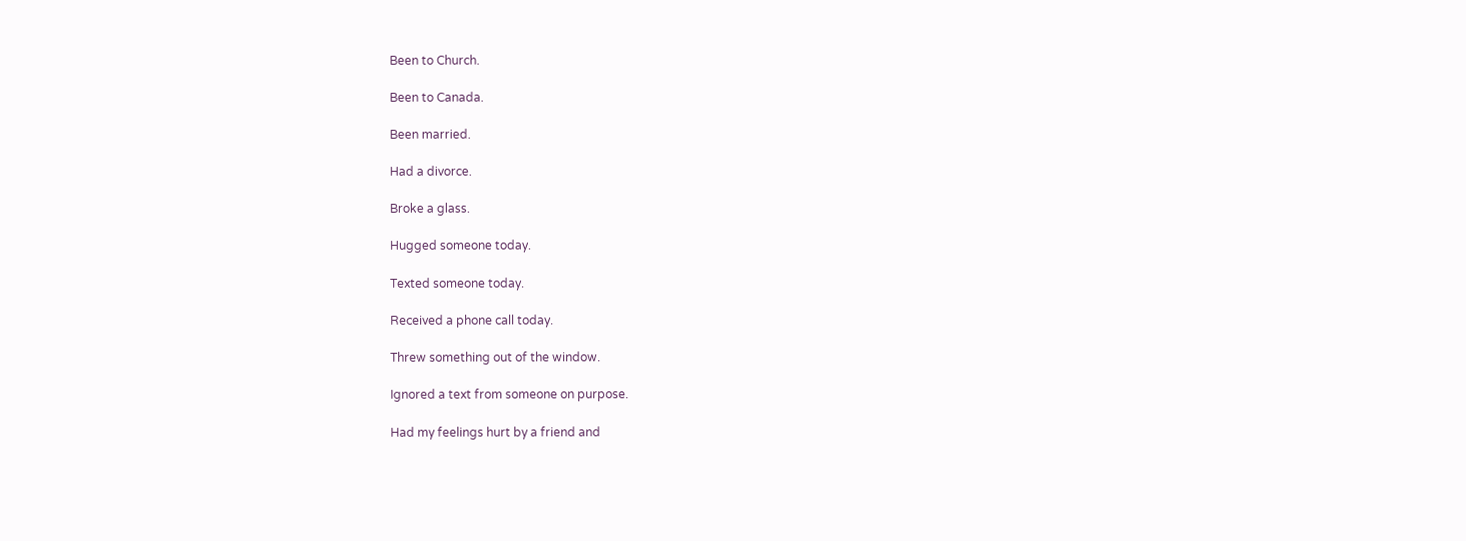Been to Church.

Been to Canada.

Been married.

Had a divorce.

Broke a glass.

Hugged someone today.

Texted someone today.

Received a phone call today.

Threw something out of the window.

Ignored a text from someone on purpose.

Had my feelings hurt by a friend and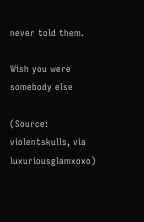never told them.

Wish you were somebody else

(Source: violentskulls, via luxuriousglamxoxo)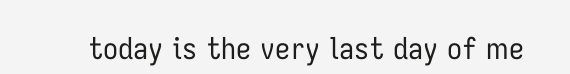today is the very last day of me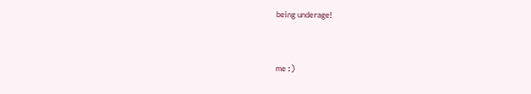being underage!


me :)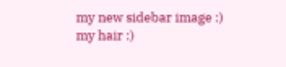my new sidebar image :)
my hair :)